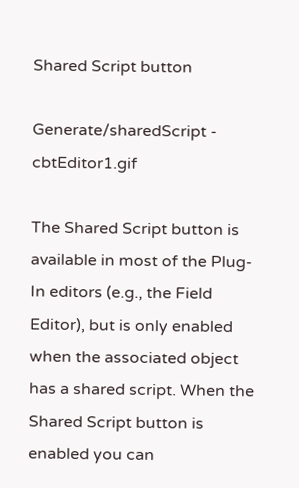Shared Script button

Generate/sharedScript - cbtEditor1.gif

The Shared Script button is available in most of the Plug-In editors (e.g., the Field Editor), but is only enabled when the associated object has a shared script. When the Shared Script button is enabled you can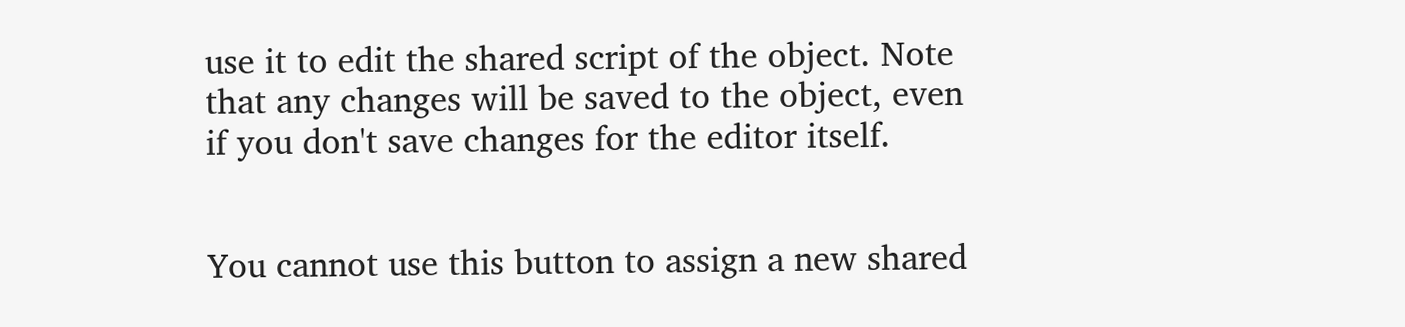use it to edit the shared script of the object. Note that any changes will be saved to the object, even if you don't save changes for the editor itself.


You cannot use this button to assign a new shared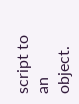script to an object.